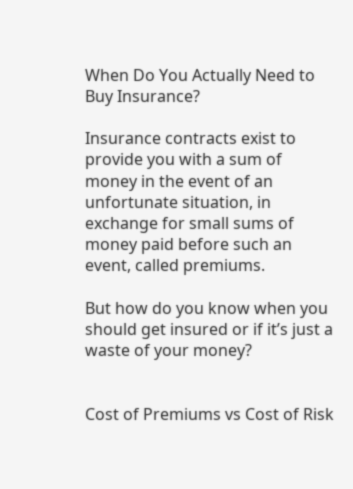When Do You Actually Need to Buy Insurance?

Insurance contracts exist to provide you with a sum of money in the event of an unfortunate situation, in exchange for small sums of money paid before such an event, called premiums.

But how do you know when you should get insured or if it’s just a waste of your money?


Cost of Premiums vs Cost of Risk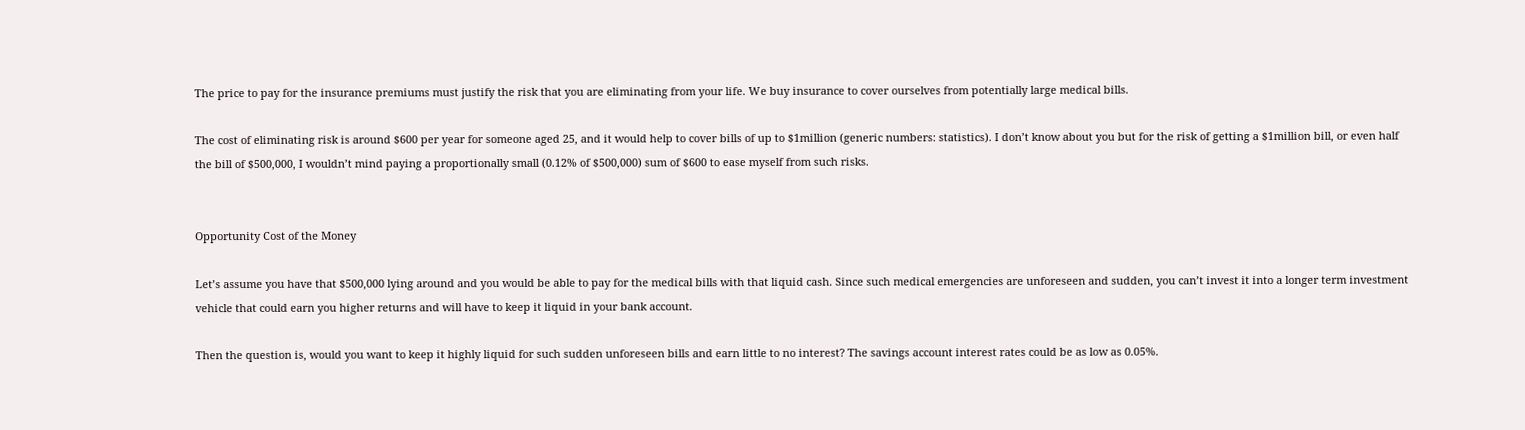The price to pay for the insurance premiums must justify the risk that you are eliminating from your life. We buy insurance to cover ourselves from potentially large medical bills.

The cost of eliminating risk is around $600 per year for someone aged 25, and it would help to cover bills of up to $1million (generic numbers: statistics). I don’t know about you but for the risk of getting a $1million bill, or even half the bill of $500,000, I wouldn’t mind paying a proportionally small (0.12% of $500,000) sum of $600 to ease myself from such risks.


Opportunity Cost of the Money

Let’s assume you have that $500,000 lying around and you would be able to pay for the medical bills with that liquid cash. Since such medical emergencies are unforeseen and sudden, you can’t invest it into a longer term investment vehicle that could earn you higher returns and will have to keep it liquid in your bank account.

Then the question is, would you want to keep it highly liquid for such sudden unforeseen bills and earn little to no interest? The savings account interest rates could be as low as 0.05%.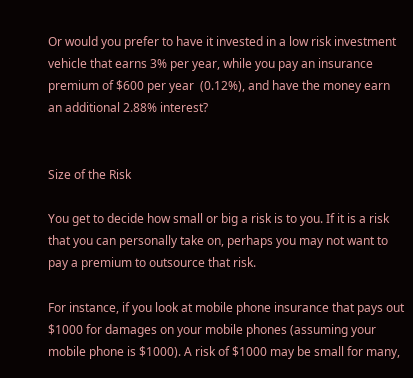Or would you prefer to have it invested in a low risk investment vehicle that earns 3% per year, while you pay an insurance premium of $600 per year  (0.12%), and have the money earn an additional 2.88% interest?


Size of the Risk

You get to decide how small or big a risk is to you. If it is a risk that you can personally take on, perhaps you may not want to pay a premium to outsource that risk.

For instance, if you look at mobile phone insurance that pays out $1000 for damages on your mobile phones (assuming your mobile phone is $1000). A risk of $1000 may be small for many,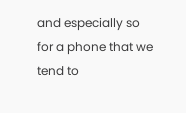and especially so for a phone that we tend to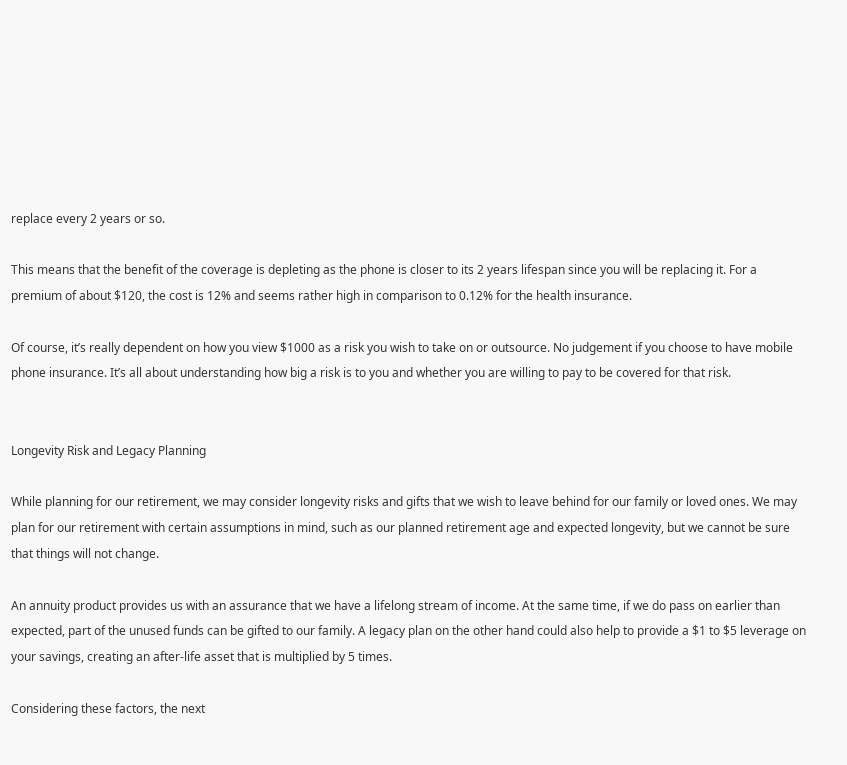replace every 2 years or so.

This means that the benefit of the coverage is depleting as the phone is closer to its 2 years lifespan since you will be replacing it. For a premium of about $120, the cost is 12% and seems rather high in comparison to 0.12% for the health insurance.

Of course, it’s really dependent on how you view $1000 as a risk you wish to take on or outsource. No judgement if you choose to have mobile phone insurance. It’s all about understanding how big a risk is to you and whether you are willing to pay to be covered for that risk.


Longevity Risk and Legacy Planning

While planning for our retirement, we may consider longevity risks and gifts that we wish to leave behind for our family or loved ones. We may plan for our retirement with certain assumptions in mind, such as our planned retirement age and expected longevity, but we cannot be sure that things will not change.

An annuity product provides us with an assurance that we have a lifelong stream of income. At the same time, if we do pass on earlier than expected, part of the unused funds can be gifted to our family. A legacy plan on the other hand could also help to provide a $1 to $5 leverage on your savings, creating an after-life asset that is multiplied by 5 times.

Considering these factors, the next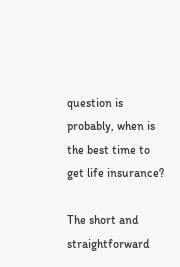question is probably, when is the best time to get life insurance?

The short and straightforward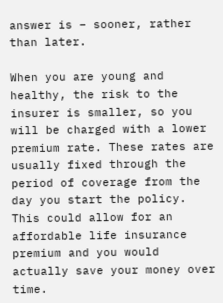answer is – sooner, rather than later.

When you are young and healthy, the risk to the insurer is smaller, so you will be charged with a lower premium rate. These rates are usually fixed through the period of coverage from the day you start the policy. This could allow for an affordable life insurance premium and you would actually save your money over time.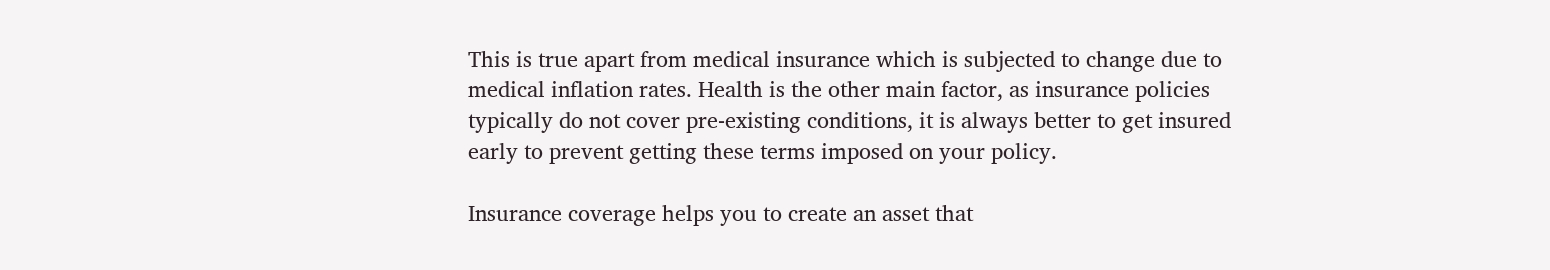This is true apart from medical insurance which is subjected to change due to medical inflation rates. Health is the other main factor, as insurance policies typically do not cover pre-existing conditions, it is always better to get insured early to prevent getting these terms imposed on your policy.

Insurance coverage helps you to create an asset that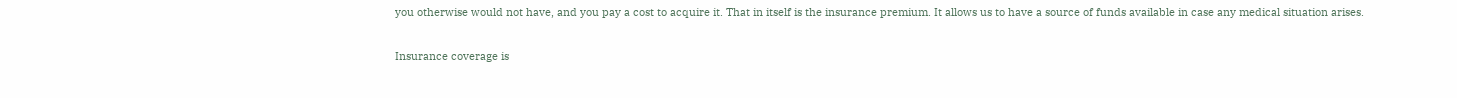you otherwise would not have, and you pay a cost to acquire it. That in itself is the insurance premium. It allows us to have a source of funds available in case any medical situation arises.

Insurance coverage is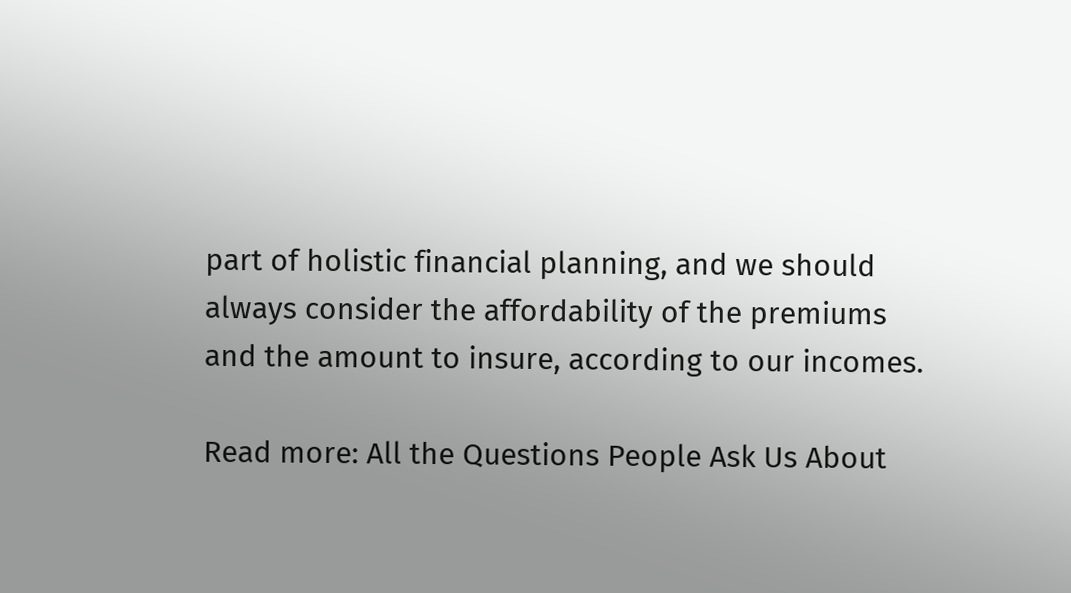part of holistic financial planning, and we should always consider the affordability of the premiums and the amount to insure, according to our incomes.

Read more: All the Questions People Ask Us About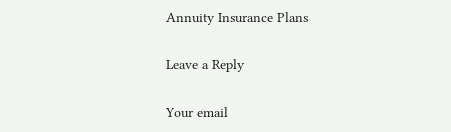Annuity Insurance Plans

Leave a Reply

Your email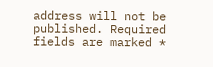address will not be published. Required fields are marked *